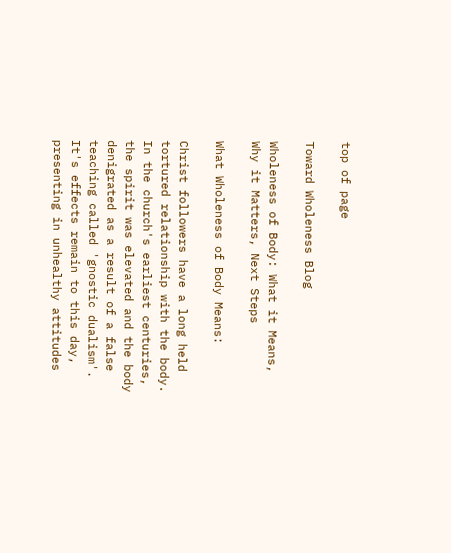top of page

Toward Wholeness Blog

Wholeness of Body: What it Means, Why it Matters, Next Steps

What Wholeness of Body Means:

Christ followers have a long held tortured relationship with the body. In the church's earliest centuries, the spirit was elevated and the body denigrated as a result of a false teaching called 'gnostic dualism'. It's effects remain to this day, presenting in unhealthy attitudes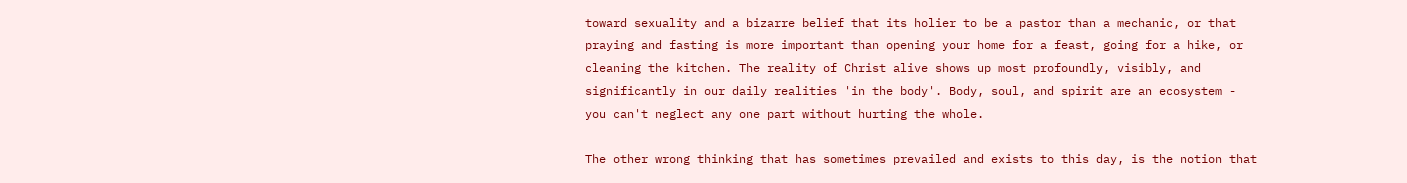toward sexuality and a bizarre belief that its holier to be a pastor than a mechanic, or that praying and fasting is more important than opening your home for a feast, going for a hike, or cleaning the kitchen. The reality of Christ alive shows up most profoundly, visibly, and significantly in our daily realities 'in the body'. Body, soul, and spirit are an ecosystem - you can't neglect any one part without hurting the whole.

The other wrong thinking that has sometimes prevailed and exists to this day, is the notion that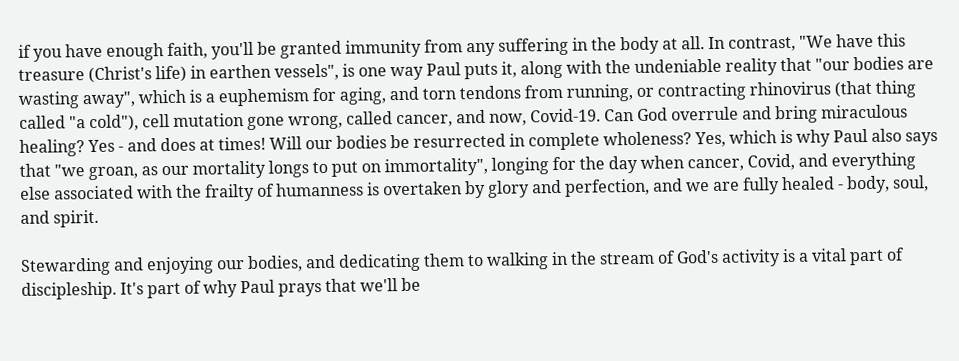if you have enough faith, you'll be granted immunity from any suffering in the body at all. In contrast, "We have this treasure (Christ's life) in earthen vessels", is one way Paul puts it, along with the undeniable reality that "our bodies are wasting away", which is a euphemism for aging, and torn tendons from running, or contracting rhinovirus (that thing called "a cold"), cell mutation gone wrong, called cancer, and now, Covid-19. Can God overrule and bring miraculous healing? Yes - and does at times! Will our bodies be resurrected in complete wholeness? Yes, which is why Paul also says that "we groan, as our mortality longs to put on immortality", longing for the day when cancer, Covid, and everything else associated with the frailty of humanness is overtaken by glory and perfection, and we are fully healed - body, soul, and spirit.

Stewarding and enjoying our bodies, and dedicating them to walking in the stream of God's activity is a vital part of discipleship. It's part of why Paul prays that we'll be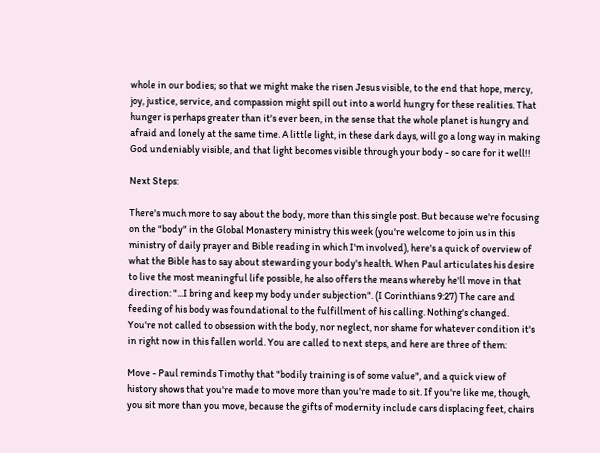whole in our bodies; so that we might make the risen Jesus visible, to the end that hope, mercy, joy, justice, service, and compassion might spill out into a world hungry for these realities. That hunger is perhaps greater than it's ever been, in the sense that the whole planet is hungry and afraid and lonely at the same time. A little light, in these dark days, will go a long way in making God undeniably visible, and that light becomes visible through your body - so care for it well!!

Next Steps:

There's much more to say about the body, more than this single post. But because we're focusing on the "body" in the Global Monastery ministry this week (you're welcome to join us in this ministry of daily prayer and Bible reading in which I'm involved), here's a quick of overview of what the Bible has to say about stewarding your body's health. When Paul articulates his desire to live the most meaningful life possible, he also offers the means whereby he'll move in that direction: "...I bring and keep my body under subjection". (I Corinthians 9:27) The care and feeding of his body was foundational to the fulfillment of his calling. Nothing's changed. You're not called to obsession with the body, nor neglect, nor shame for whatever condition it's in right now in this fallen world. You are called to next steps, and here are three of them:

Move - Paul reminds Timothy that "bodily training is of some value", and a quick view of history shows that you're made to move more than you're made to sit. If you're like me, though, you sit more than you move, because the gifts of modernity include cars displacing feet, chairs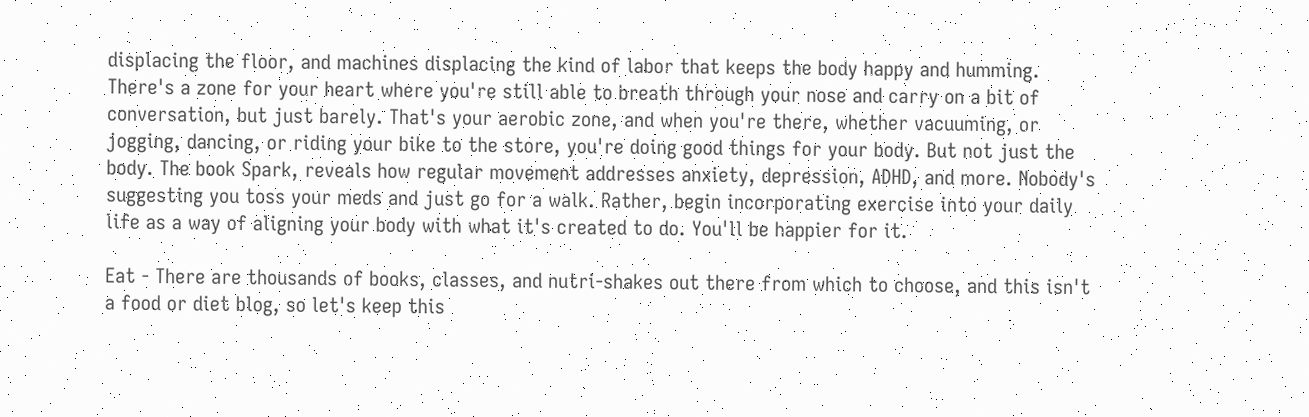displacing the floor, and machines displacing the kind of labor that keeps the body happy and humming. There's a zone for your heart where you're still able to breath through your nose and carry on a bit of conversation, but just barely. That's your aerobic zone, and when you're there, whether vacuuming, or jogging, dancing, or riding your bike to the store, you're doing good things for your body. But not just the body. The book Spark, reveals how regular movement addresses anxiety, depression, ADHD, and more. Nobody's suggesting you toss your meds and just go for a walk. Rather, begin incorporating exercise into your daily life as a way of aligning your body with what it's created to do. You'll be happier for it.

Eat - There are thousands of books, classes, and nutri-shakes out there from which to choose, and this isn't a food or diet blog, so let's keep this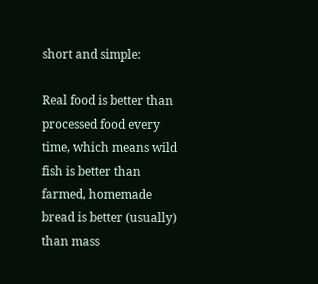short and simple:

Real food is better than processed food every time, which means wild fish is better than farmed, homemade bread is better (usually) than mass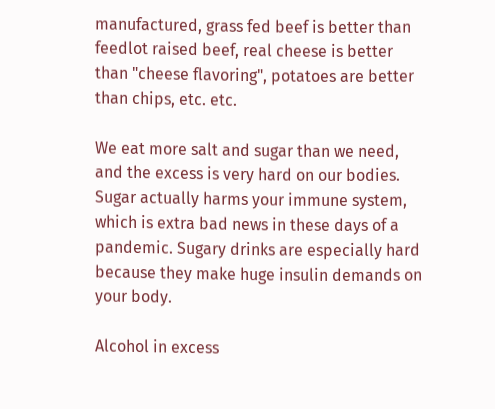manufactured, grass fed beef is better than feedlot raised beef, real cheese is better than "cheese flavoring", potatoes are better than chips, etc. etc.

We eat more salt and sugar than we need, and the excess is very hard on our bodies. Sugar actually harms your immune system, which is extra bad news in these days of a pandemic. Sugary drinks are especially hard because they make huge insulin demands on your body.

Alcohol in excess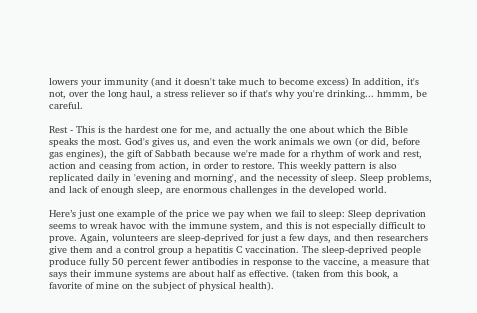lowers your immunity (and it doesn't take much to become excess) In addition, it's not, over the long haul, a stress reliever so if that's why you're drinking... hmmm, be careful.

Rest - This is the hardest one for me, and actually the one about which the Bible speaks the most. God's gives us, and even the work animals we own (or did, before gas engines), the gift of Sabbath because we're made for a rhythm of work and rest, action and ceasing from action, in order to restore. This weekly pattern is also replicated daily in 'evening and morning', and the necessity of sleep. Sleep problems, and lack of enough sleep, are enormous challenges in the developed world.

Here’s just one example of the price we pay when we fail to sleep: Sleep deprivation seems to wreak havoc with the immune system, and this is not especially difficult to prove. Again, volunteers are sleep-deprived for just a few days, and then researchers give them and a control group a hepatitis C vaccination. The sleep-deprived people produce fully 50 percent fewer antibodies in response to the vaccine, a measure that says their immune systems are about half as effective. (taken from this book, a favorite of mine on the subject of physical health).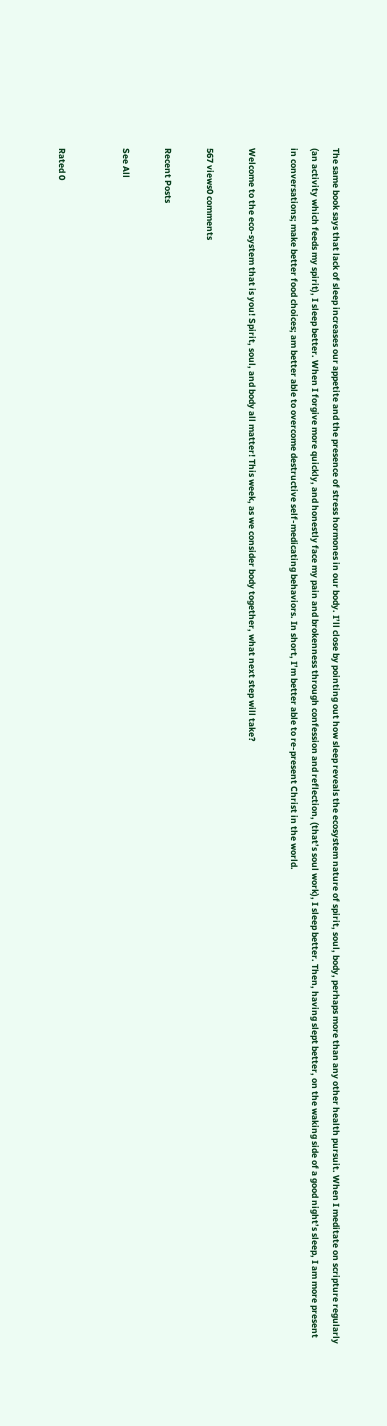The same book says that lack of sleep increases our appetite and the presence of stress hormones in our body. I’ll close by pointing out how sleep reveals the ecosystem nature of spirit, soul, body, perhaps more than any other health pursuit. When I meditate on scripture regularly (an activity which feeds my spirit), I sleep better. When I forgive more quickly, and honestly face my pain and brokenness through confession and reflection, (that’s soul work), I sleep better. Then, having slept better, on the waking side of a good night’s sleep, I am more present in conversations; make better food choices; am better able to overcome destructive self-medicating behaviors. In short, I’m better able to re-present Christ in the world.

Welcome to the eco-system that is you! Spirit, soul, and body all matter! This week, as we consider body together, what next step will take?

567 views0 comments

Recent Posts

See All


Rated 0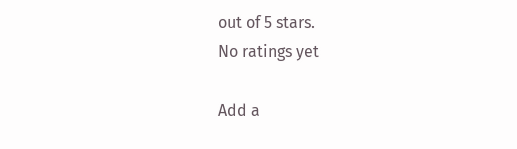out of 5 stars.
No ratings yet

Add a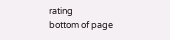rating
bottom of page